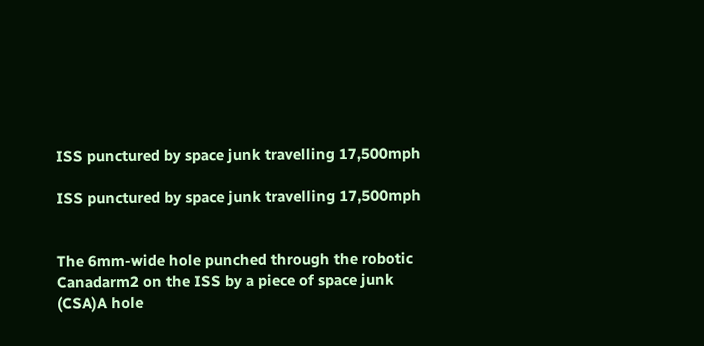ISS punctured by space junk travelling 17,500mph

ISS punctured by space junk travelling 17,500mph


The 6mm-wide hole punched through the robotic Canadarm2 on the ISS by a piece of space junk (CSA)A hole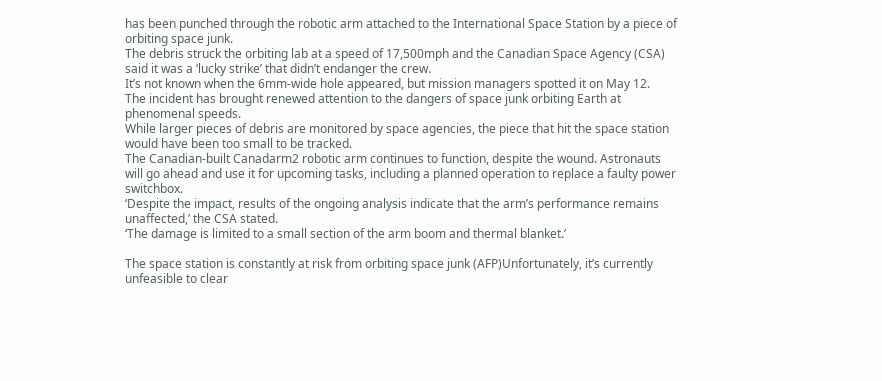has been punched through the robotic arm attached to the International Space Station by a piece of orbiting space junk.
The debris struck the orbiting lab at a speed of 17,500mph and the Canadian Space Agency (CSA) said it was a ‘lucky strike’ that didn’t endanger the crew.
It’s not known when the 6mm-wide hole appeared, but mission managers spotted it on May 12.
The incident has brought renewed attention to the dangers of space junk orbiting Earth at phenomenal speeds.
While larger pieces of debris are monitored by space agencies, the piece that hit the space station would have been too small to be tracked.
The Canadian-built Canadarm2 robotic arm continues to function, despite the wound. Astronauts will go ahead and use it for upcoming tasks, including a planned operation to replace a faulty power switchbox.
‘Despite the impact, results of the ongoing analysis indicate that the arm’s performance remains unaffected,’ the CSA stated.
‘The damage is limited to a small section of the arm boom and thermal blanket.’

The space station is constantly at risk from orbiting space junk (AFP)Unfortunately, it’s currently unfeasible to clear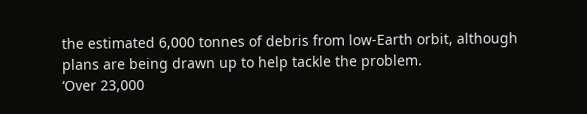the estimated 6,000 tonnes of debris from low-Earth orbit, although plans are being drawn up to help tackle the problem.
‘Over 23,000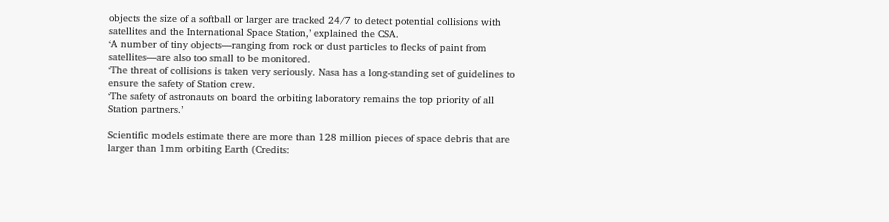objects the size of a softball or larger are tracked 24/7 to detect potential collisions with satellites and the International Space Station,’ explained the CSA.
‘A number of tiny objects—ranging from rock or dust particles to flecks of paint from satellites—are also too small to be monitored.
‘The threat of collisions is taken very seriously. Nasa has a long-standing set of guidelines to ensure the safety of Station crew.
‘The safety of astronauts on board the orbiting laboratory remains the top priority of all Station partners.’

Scientific models estimate there are more than 128 million pieces of space debris that are larger than 1mm orbiting Earth (Credits: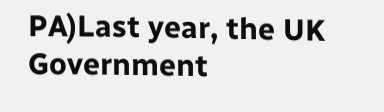PA)Last year, the UK Government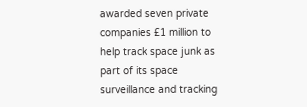awarded seven private companies £1 million to help track space junk as part of its space surveillance and tracking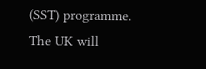(SST) programme.
The UK will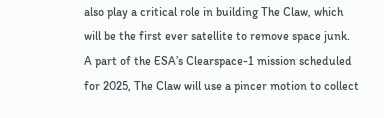also play a critical role in building The Claw, which will be the first ever satellite to remove space junk.
A part of the ESA’s Clearspace-1 mission scheduled for 2025, The Claw will use a pincer motion to collect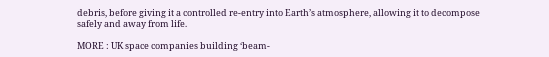debris, before giving it a controlled re-entry into Earth’s atmosphere, allowing it to decompose safely and away from life.

MORE : UK space companies building ‘beam-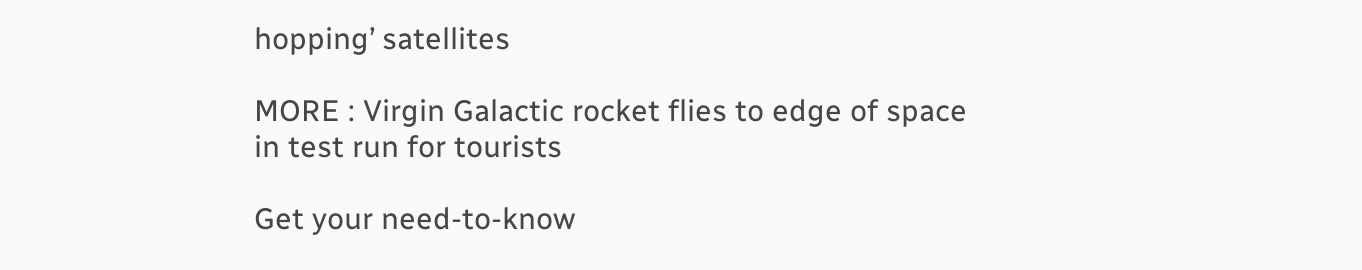hopping’ satellites

MORE : Virgin Galactic rocket flies to edge of space in test run for tourists

Get your need-to-know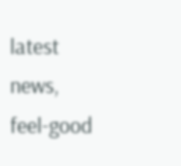latest news, feel-good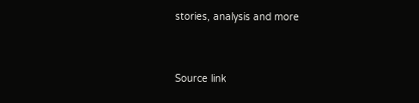stories, analysis and more


Source link